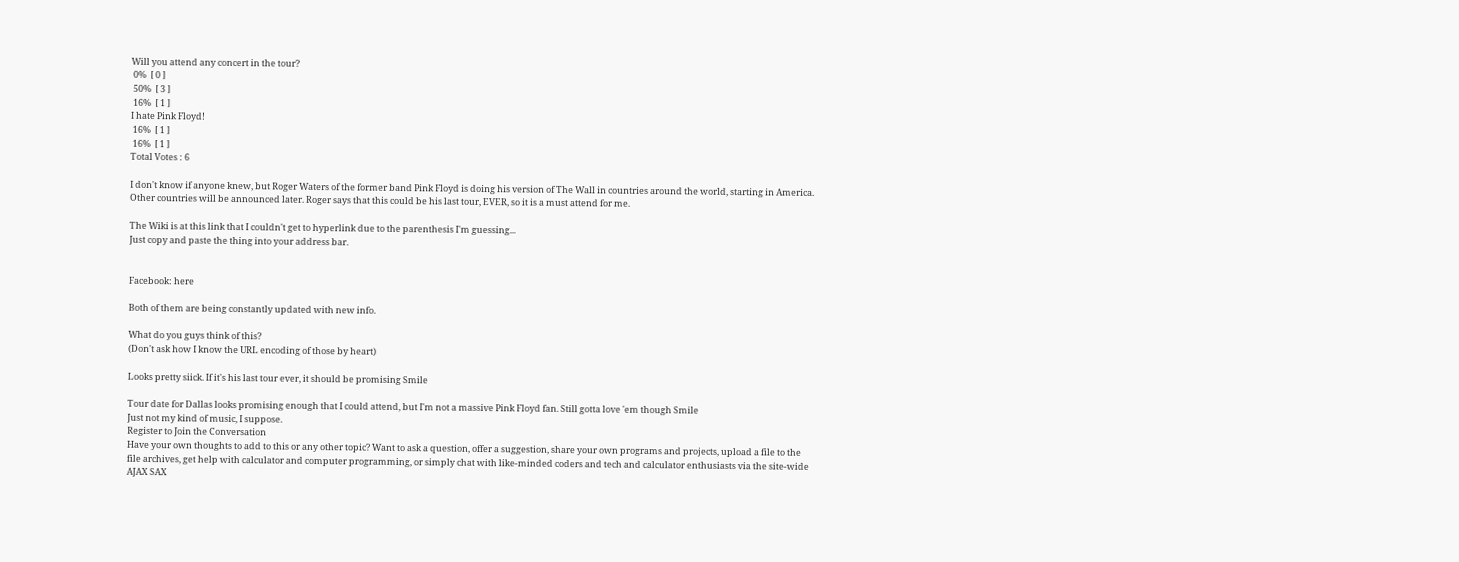Will you attend any concert in the tour?
 0%  [ 0 ]
 50%  [ 3 ]
 16%  [ 1 ]
I hate Pink Floyd!
 16%  [ 1 ]
 16%  [ 1 ]
Total Votes : 6

I don't know if anyone knew, but Roger Waters of the former band Pink Floyd is doing his version of The Wall in countries around the world, starting in America. Other countries will be announced later. Roger says that this could be his last tour, EVER, so it is a must attend for me.

The Wiki is at this link that I couldn't get to hyperlink due to the parenthesis I'm guessing...
Just copy and paste the thing into your address bar.


Facebook: here

Both of them are being constantly updated with new info.

What do you guys think of this?
(Don't ask how I know the URL encoding of those by heart)

Looks pretty siick. If it's his last tour ever, it should be promising Smile

Tour date for Dallas looks promising enough that I could attend, but I'm not a massive Pink Floyd fan. Still gotta love 'em though Smile
Just not my kind of music, I suppose.
Register to Join the Conversation
Have your own thoughts to add to this or any other topic? Want to ask a question, offer a suggestion, share your own programs and projects, upload a file to the file archives, get help with calculator and computer programming, or simply chat with like-minded coders and tech and calculator enthusiasts via the site-wide AJAX SAX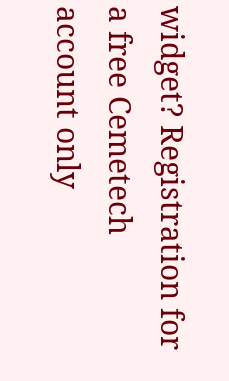widget? Registration for a free Cemetech account only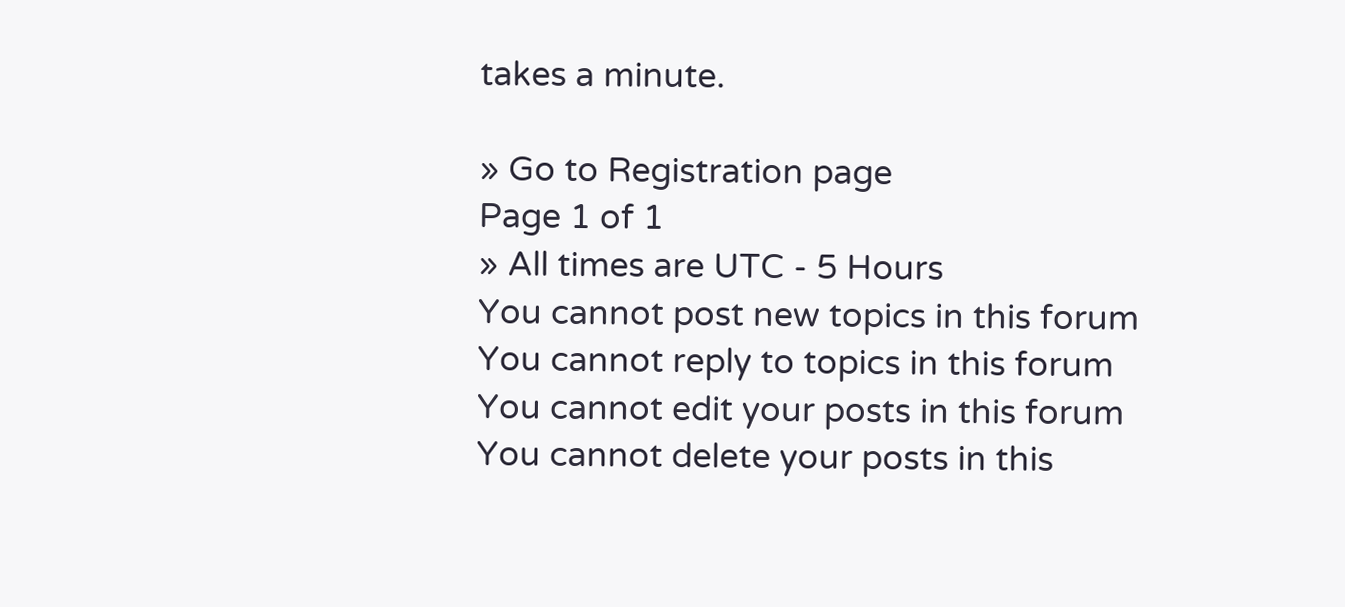takes a minute.

» Go to Registration page
Page 1 of 1
» All times are UTC - 5 Hours
You cannot post new topics in this forum
You cannot reply to topics in this forum
You cannot edit your posts in this forum
You cannot delete your posts in this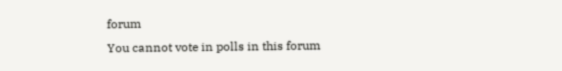forum
You cannot vote in polls in this forum